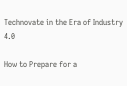Technovate in the Era of Industry 4.0

How to Prepare for a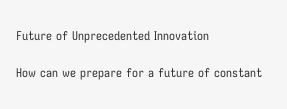Future of Unprecedented Innovation

How can we prepare for a future of constant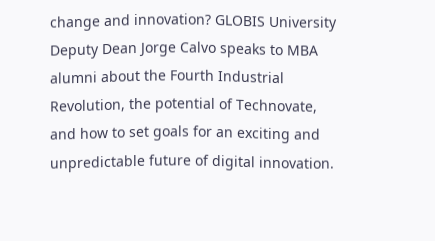change and innovation? GLOBIS University Deputy Dean Jorge Calvo speaks to MBA alumni about the Fourth Industrial Revolution, the potential of Technovate, and how to set goals for an exciting and unpredictable future of digital innovation.